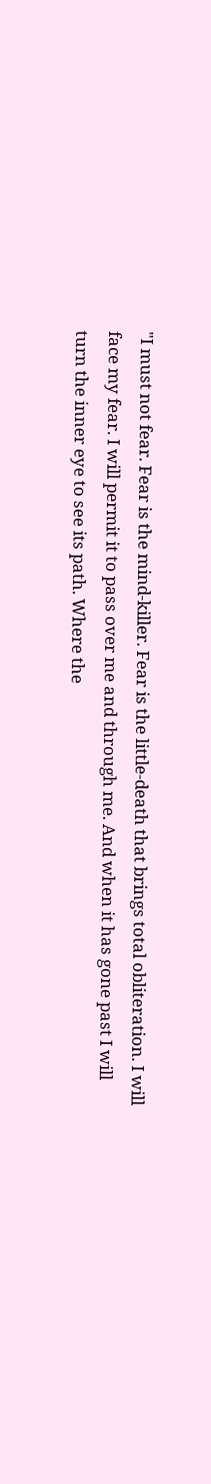"I must not fear. Fear is the mind-killer. Fear is the little-death that brings total obliteration. I will face my fear. I will permit it to pass over me and through me. And when it has gone past I will turn the inner eye to see its path. Where the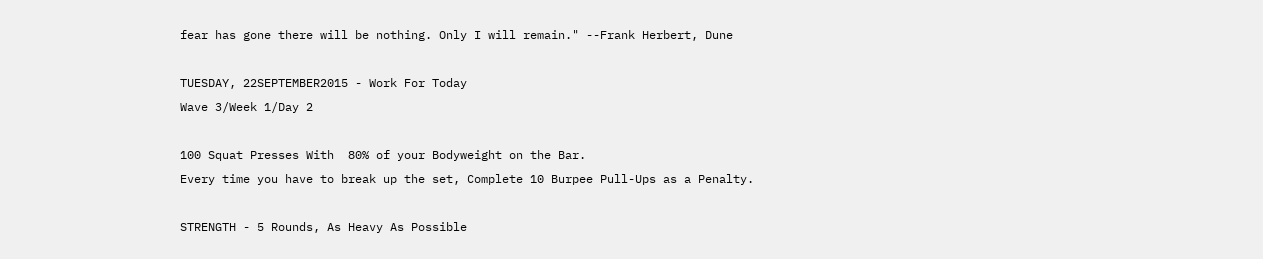fear has gone there will be nothing. Only I will remain." --Frank Herbert, Dune

TUESDAY, 22SEPTEMBER2015 - Work For Today
Wave 3/Week 1/Day 2

100 Squat Presses With  80% of your Bodyweight on the Bar.
Every time you have to break up the set, Complete 10 Burpee Pull-Ups as a Penalty.

STRENGTH - 5 Rounds, As Heavy As Possible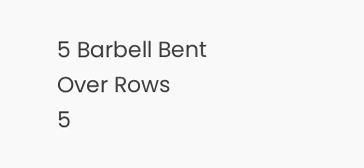5 Barbell Bent Over Rows
5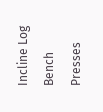Incline Log Bench Presses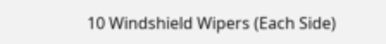10 Windshield Wipers (Each Side)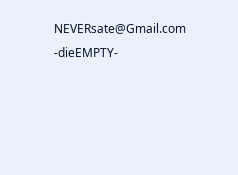NEVERsate@Gmail.com           -dieEMPTY-